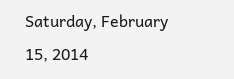Saturday, February 15, 2014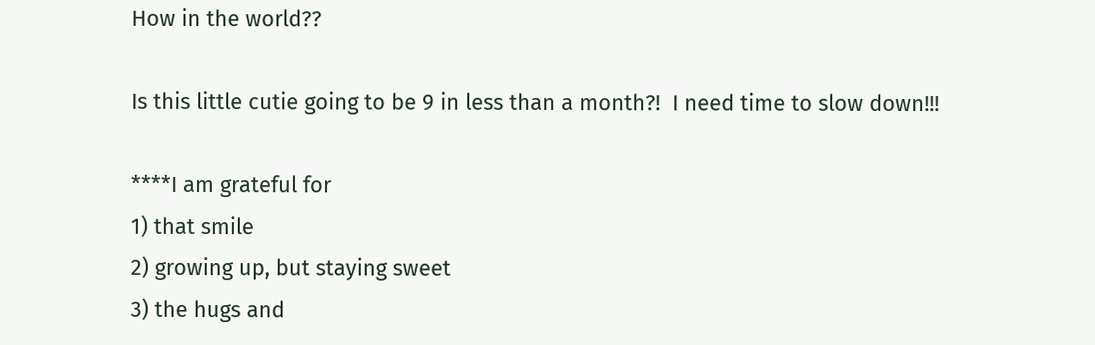How in the world??

Is this little cutie going to be 9 in less than a month?!  I need time to slow down!!!

****I am grateful for
1) that smile
2) growing up, but staying sweet
3) the hugs and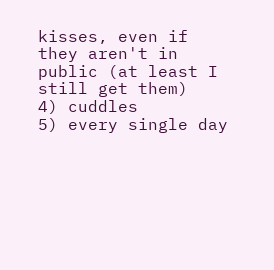kisses, even if they aren't in public (at least I still get them)
4) cuddles
5) every single day